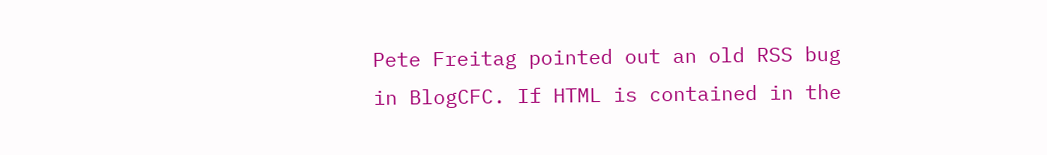Pete Freitag pointed out an old RSS bug in BlogCFC. If HTML is contained in the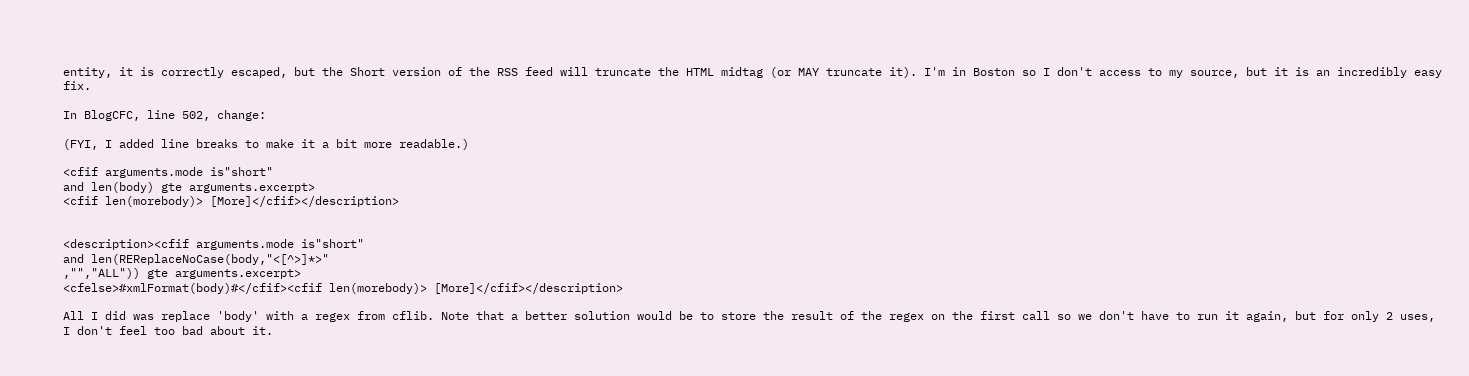entity, it is correctly escaped, but the Short version of the RSS feed will truncate the HTML midtag (or MAY truncate it). I'm in Boston so I don't access to my source, but it is an incredibly easy fix.

In BlogCFC, line 502, change:

(FYI, I added line breaks to make it a bit more readable.)

<cfif arguments.mode is"short"
and len(body) gte arguments.excerpt>
<cfif len(morebody)> [More]</cfif></description>


<description><cfif arguments.mode is"short"
and len(REReplaceNoCase(body,"<[^>]*>"
,"","ALL")) gte arguments.excerpt>
<cfelse>#xmlFormat(body)#</cfif><cfif len(morebody)> [More]</cfif></description>

All I did was replace 'body' with a regex from cflib. Note that a better solution would be to store the result of the regex on the first call so we don't have to run it again, but for only 2 uses, I don't feel too bad about it.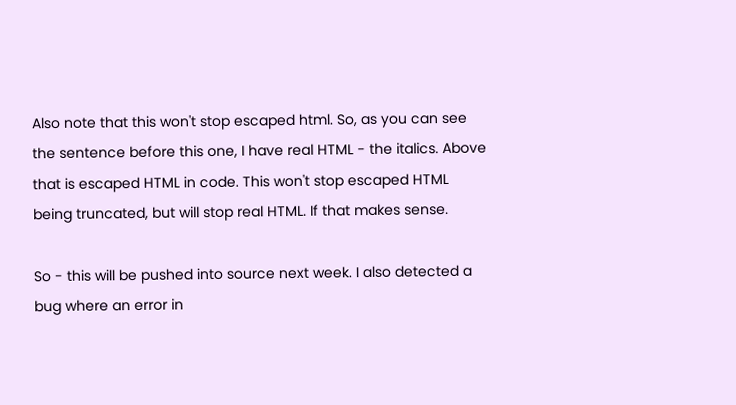Also note that this won't stop escaped html. So, as you can see the sentence before this one, I have real HTML - the italics. Above that is escaped HTML in code. This won't stop escaped HTML being truncated, but will stop real HTML. If that makes sense.

So - this will be pushed into source next week. I also detected a bug where an error in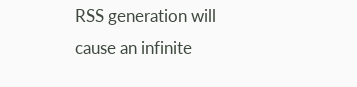RSS generation will cause an infinite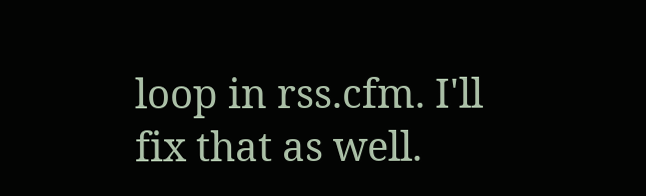loop in rss.cfm. I'll fix that as well.